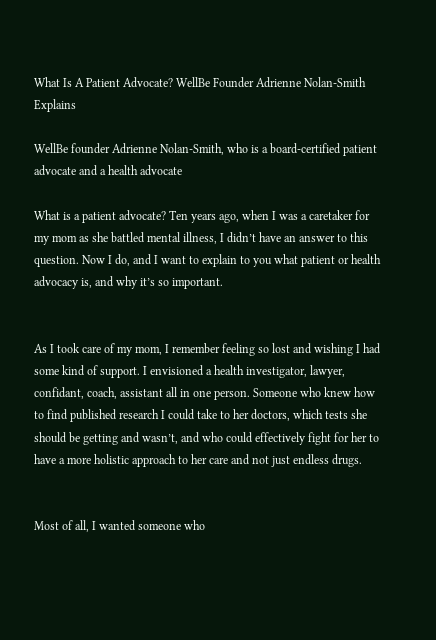What Is A Patient Advocate? WellBe Founder Adrienne Nolan-Smith Explains

WellBe founder Adrienne Nolan-Smith, who is a board-certified patient advocate and a health advocate

What is a patient advocate? Ten years ago, when I was a caretaker for my mom as she battled mental illness, I didn’t have an answer to this question. Now I do, and I want to explain to you what patient or health advocacy is, and why it’s so important.


As I took care of my mom, I remember feeling so lost and wishing I had some kind of support. I envisioned a health investigator, lawyer, confidant, coach, assistant all in one person. Someone who knew how to find published research I could take to her doctors, which tests she should be getting and wasn’t, and who could effectively fight for her to have a more holistic approach to her care and not just endless drugs.


Most of all, I wanted someone who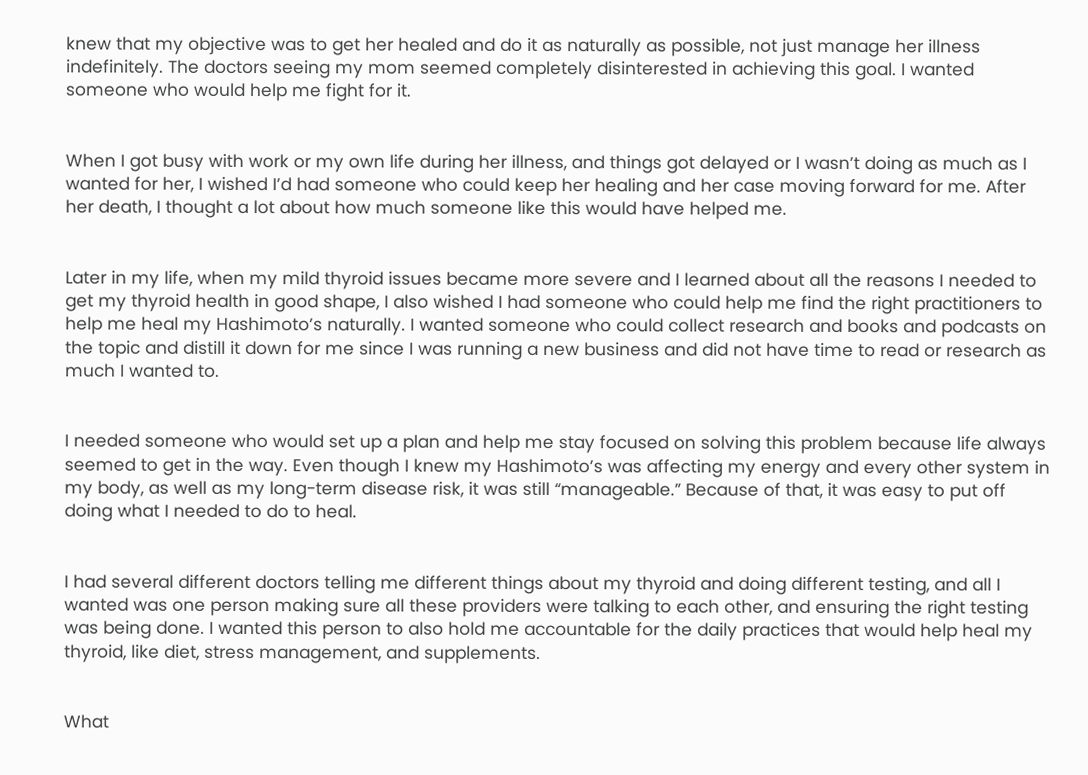knew that my objective was to get her healed and do it as naturally as possible, not just manage her illness indefinitely. The doctors seeing my mom seemed completely disinterested in achieving this goal. I wanted someone who would help me fight for it.


When I got busy with work or my own life during her illness, and things got delayed or I wasn’t doing as much as I wanted for her, I wished I’d had someone who could keep her healing and her case moving forward for me. After her death, I thought a lot about how much someone like this would have helped me.


Later in my life, when my mild thyroid issues became more severe and I learned about all the reasons I needed to get my thyroid health in good shape, I also wished I had someone who could help me find the right practitioners to help me heal my Hashimoto’s naturally. I wanted someone who could collect research and books and podcasts on the topic and distill it down for me since I was running a new business and did not have time to read or research as much I wanted to.


I needed someone who would set up a plan and help me stay focused on solving this problem because life always seemed to get in the way. Even though I knew my Hashimoto’s was affecting my energy and every other system in my body, as well as my long-term disease risk, it was still “manageable.” Because of that, it was easy to put off doing what I needed to do to heal.


I had several different doctors telling me different things about my thyroid and doing different testing, and all I wanted was one person making sure all these providers were talking to each other, and ensuring the right testing was being done. I wanted this person to also hold me accountable for the daily practices that would help heal my thyroid, like diet, stress management, and supplements.


What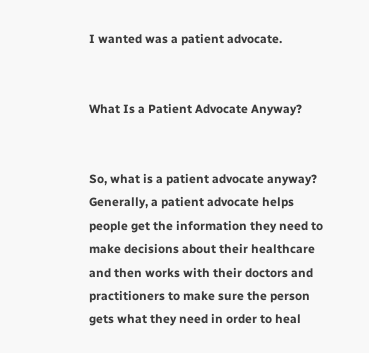I wanted was a patient advocate.


What Is a Patient Advocate Anyway?


So, what is a patient advocate anyway? Generally, a patient advocate helps people get the information they need to make decisions about their healthcare and then works with their doctors and practitioners to make sure the person gets what they need in order to heal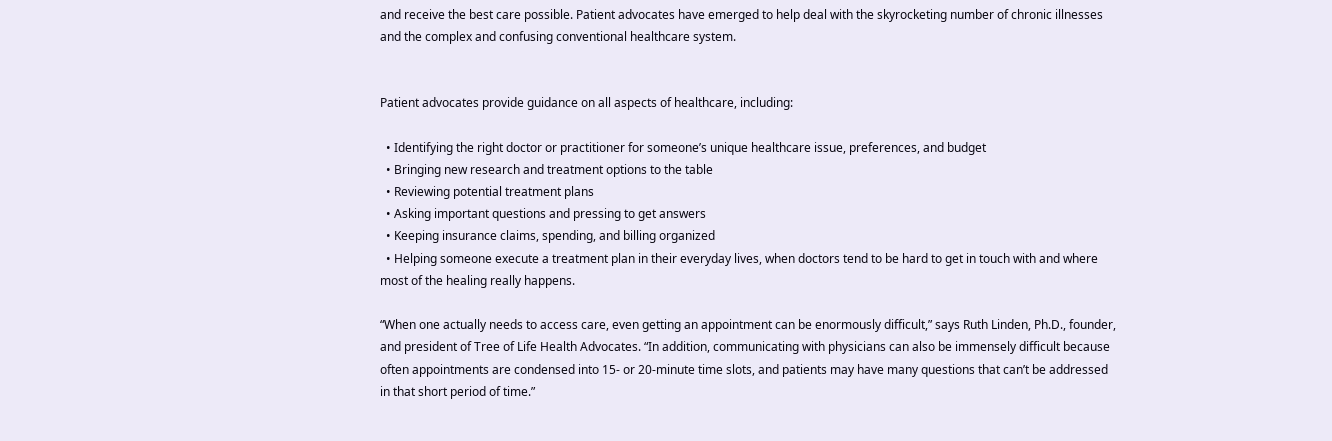and receive the best care possible. Patient advocates have emerged to help deal with the skyrocketing number of chronic illnesses and the complex and confusing conventional healthcare system.


Patient advocates provide guidance on all aspects of healthcare, including:

  • Identifying the right doctor or practitioner for someone’s unique healthcare issue, preferences, and budget
  • Bringing new research and treatment options to the table
  • Reviewing potential treatment plans
  • Asking important questions and pressing to get answers
  • Keeping insurance claims, spending, and billing organized
  • Helping someone execute a treatment plan in their everyday lives, when doctors tend to be hard to get in touch with and where most of the healing really happens.

“When one actually needs to access care, even getting an appointment can be enormously difficult,” says Ruth Linden, Ph.D., founder, and president of Tree of Life Health Advocates. “In addition, communicating with physicians can also be immensely difficult because often appointments are condensed into 15- or 20-minute time slots, and patients may have many questions that can’t be addressed in that short period of time.”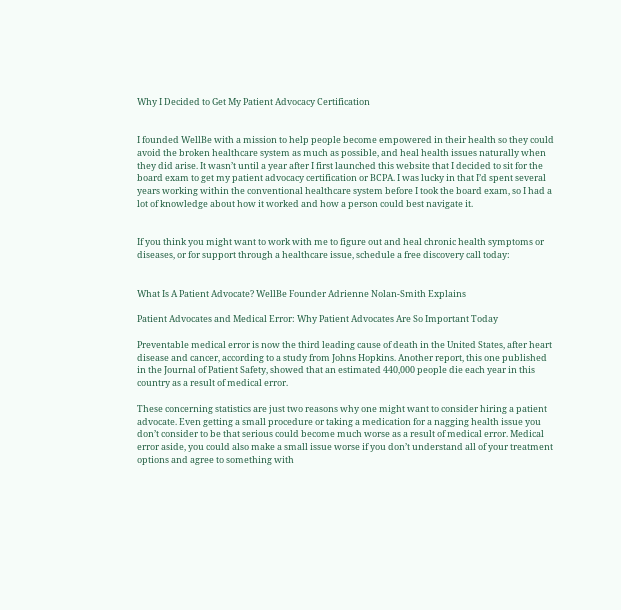Why I Decided to Get My Patient Advocacy Certification


I founded WellBe with a mission to help people become empowered in their health so they could avoid the broken healthcare system as much as possible, and heal health issues naturally when they did arise. It wasn’t until a year after I first launched this website that I decided to sit for the board exam to get my patient advocacy certification or BCPA. I was lucky in that I’d spent several years working within the conventional healthcare system before I took the board exam, so I had a lot of knowledge about how it worked and how a person could best navigate it.


If you think you might want to work with me to figure out and heal chronic health symptoms or diseases, or for support through a healthcare issue, schedule a free discovery call today:


What Is A Patient Advocate? WellBe Founder Adrienne Nolan-Smith Explains

Patient Advocates and Medical Error: Why Patient Advocates Are So Important Today

Preventable medical error is now the third leading cause of death in the United States, after heart disease and cancer, according to a study from Johns Hopkins. Another report, this one published in the Journal of Patient Safety, showed that an estimated 440,000 people die each year in this country as a result of medical error.

These concerning statistics are just two reasons why one might want to consider hiring a patient advocate. Even getting a small procedure or taking a medication for a nagging health issue you don’t consider to be that serious could become much worse as a result of medical error. Medical error aside, you could also make a small issue worse if you don’t understand all of your treatment options and agree to something with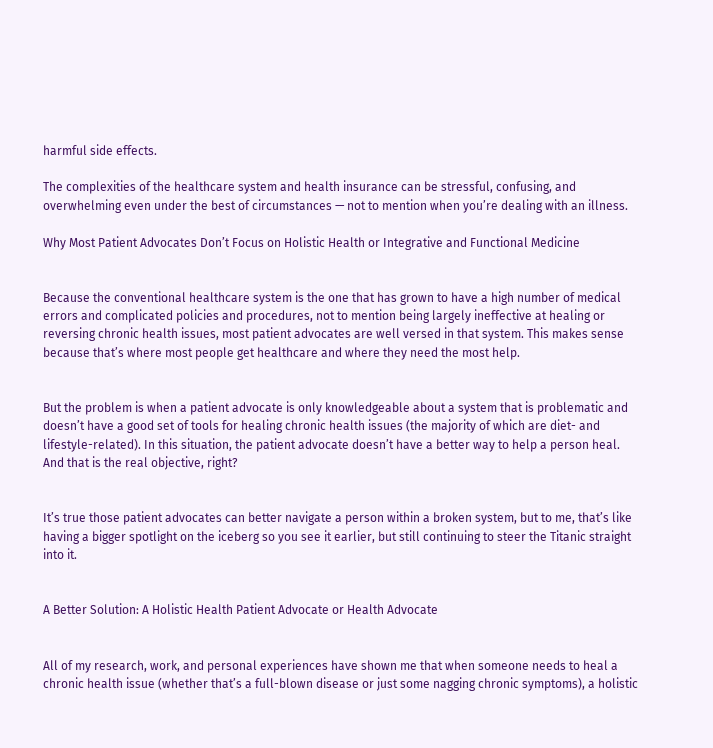harmful side effects.

The complexities of the healthcare system and health insurance can be stressful, confusing, and overwhelming even under the best of circumstances — not to mention when you’re dealing with an illness.

Why Most Patient Advocates Don’t Focus on Holistic Health or Integrative and Functional Medicine


Because the conventional healthcare system is the one that has grown to have a high number of medical errors and complicated policies and procedures, not to mention being largely ineffective at healing or reversing chronic health issues, most patient advocates are well versed in that system. This makes sense because that’s where most people get healthcare and where they need the most help.


But the problem is when a patient advocate is only knowledgeable about a system that is problematic and doesn’t have a good set of tools for healing chronic health issues (the majority of which are diet- and lifestyle-related). In this situation, the patient advocate doesn’t have a better way to help a person heal. And that is the real objective, right?


It’s true those patient advocates can better navigate a person within a broken system, but to me, that’s like having a bigger spotlight on the iceberg so you see it earlier, but still continuing to steer the Titanic straight into it.


A Better Solution: A Holistic Health Patient Advocate or Health Advocate


All of my research, work, and personal experiences have shown me that when someone needs to heal a chronic health issue (whether that’s a full-blown disease or just some nagging chronic symptoms), a holistic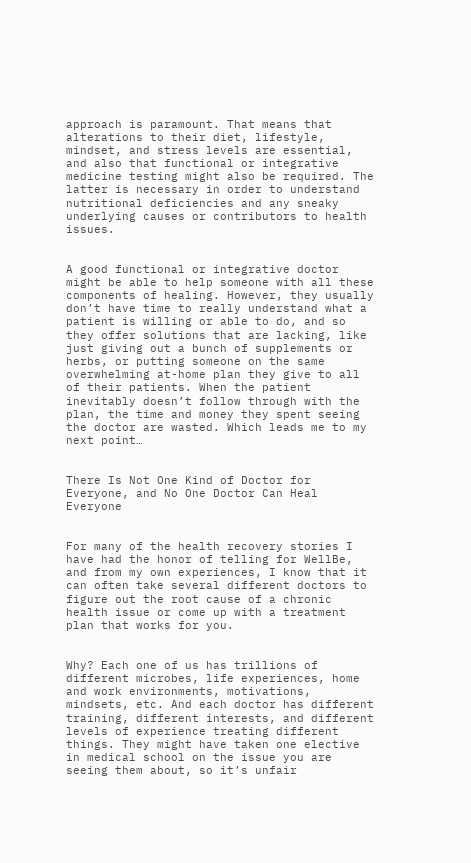approach is paramount. That means that alterations to their diet, lifestyle, mindset, and stress levels are essential, and also that functional or integrative medicine testing might also be required. The latter is necessary in order to understand nutritional deficiencies and any sneaky underlying causes or contributors to health issues.


A good functional or integrative doctor might be able to help someone with all these components of healing. However, they usually don’t have time to really understand what a patient is willing or able to do, and so they offer solutions that are lacking, like just giving out a bunch of supplements or herbs, or putting someone on the same overwhelming at-home plan they give to all of their patients. When the patient inevitably doesn’t follow through with the plan, the time and money they spent seeing the doctor are wasted. Which leads me to my next point…


There Is Not One Kind of Doctor for Everyone, and No One Doctor Can Heal Everyone


For many of the health recovery stories I have had the honor of telling for WellBe, and from my own experiences, I know that it can often take several different doctors to figure out the root cause of a chronic health issue or come up with a treatment plan that works for you.


Why? Each one of us has trillions of different microbes, life experiences, home and work environments, motivations, mindsets, etc. And each doctor has different training, different interests, and different levels of experience treating different things. They might have taken one elective in medical school on the issue you are seeing them about, so it’s unfair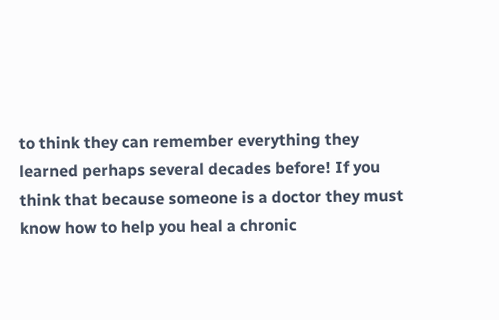to think they can remember everything they learned perhaps several decades before! If you think that because someone is a doctor they must know how to help you heal a chronic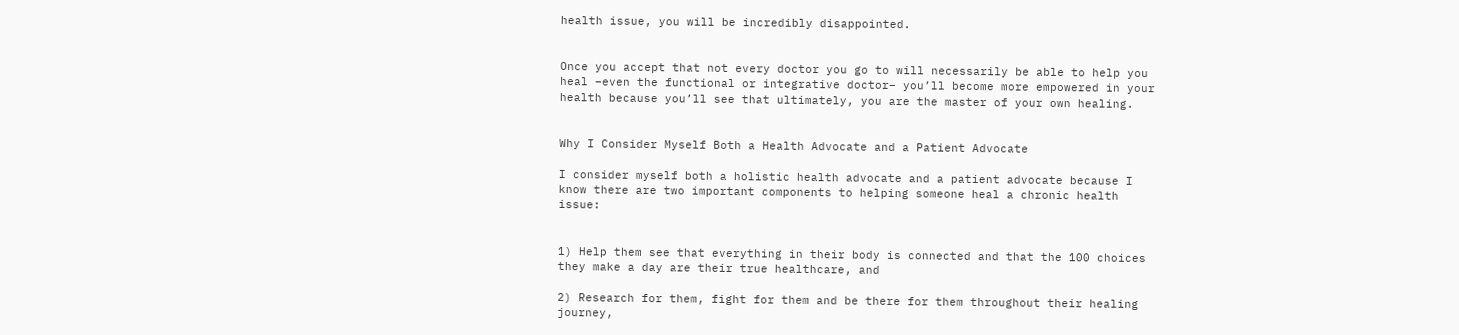health issue, you will be incredibly disappointed.


Once you accept that not every doctor you go to will necessarily be able to help you heal –even the functional or integrative doctor– you’ll become more empowered in your health because you’ll see that ultimately, you are the master of your own healing.


Why I Consider Myself Both a Health Advocate and a Patient Advocate

I consider myself both a holistic health advocate and a patient advocate because I know there are two important components to helping someone heal a chronic health issue:


1) Help them see that everything in their body is connected and that the 100 choices they make a day are their true healthcare, and

2) Research for them, fight for them and be there for them throughout their healing journey,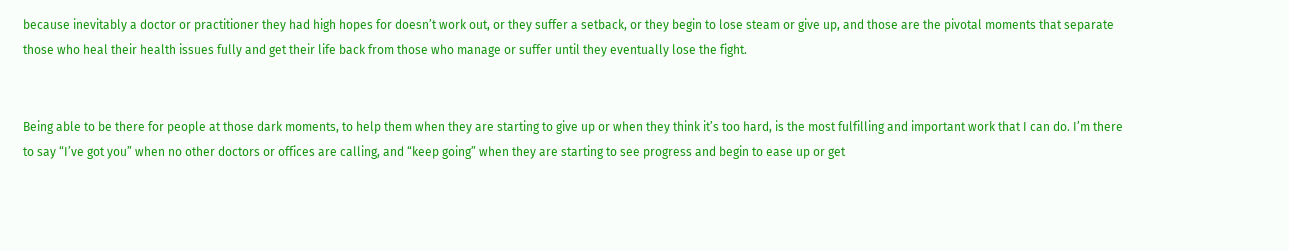because inevitably a doctor or practitioner they had high hopes for doesn’t work out, or they suffer a setback, or they begin to lose steam or give up, and those are the pivotal moments that separate those who heal their health issues fully and get their life back from those who manage or suffer until they eventually lose the fight.


Being able to be there for people at those dark moments, to help them when they are starting to give up or when they think it’s too hard, is the most fulfilling and important work that I can do. I’m there to say “I’ve got you” when no other doctors or offices are calling, and “keep going” when they are starting to see progress and begin to ease up or get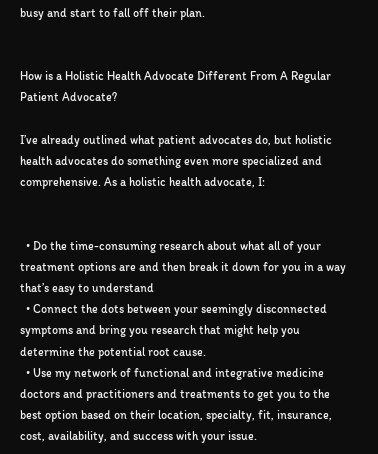busy and start to fall off their plan.


How is a Holistic Health Advocate Different From A Regular Patient Advocate?

I’ve already outlined what patient advocates do, but holistic health advocates do something even more specialized and comprehensive. As a holistic health advocate, I:


  • Do the time-consuming research about what all of your treatment options are and then break it down for you in a way that’s easy to understand
  • Connect the dots between your seemingly disconnected symptoms and bring you research that might help you determine the potential root cause.
  • Use my network of functional and integrative medicine doctors and practitioners and treatments to get you to the best option based on their location, specialty, fit, insurance, cost, availability, and success with your issue.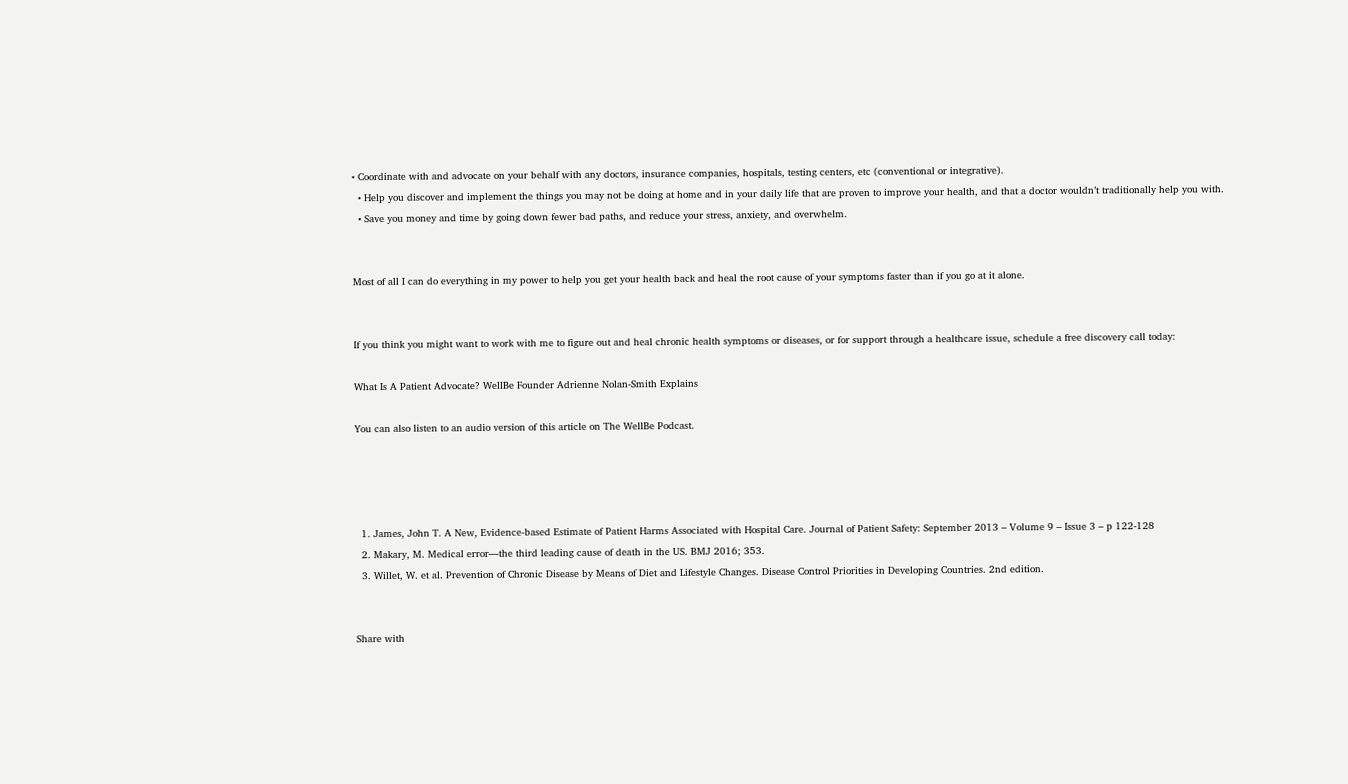• Coordinate with and advocate on your behalf with any doctors, insurance companies, hospitals, testing centers, etc (conventional or integrative).
  • Help you discover and implement the things you may not be doing at home and in your daily life that are proven to improve your health, and that a doctor wouldn’t traditionally help you with.
  • Save you money and time by going down fewer bad paths, and reduce your stress, anxiety, and overwhelm.


Most of all I can do everything in my power to help you get your health back and heal the root cause of your symptoms faster than if you go at it alone.


If you think you might want to work with me to figure out and heal chronic health symptoms or diseases, or for support through a healthcare issue, schedule a free discovery call today:

What Is A Patient Advocate? WellBe Founder Adrienne Nolan-Smith Explains

You can also listen to an audio version of this article on The WellBe Podcast.




  1. James, John T. A New, Evidence-based Estimate of Patient Harms Associated with Hospital Care. Journal of Patient Safety: September 2013 – Volume 9 – Issue 3 – p 122-128
  2. Makary, M. Medical error—the third leading cause of death in the US. BMJ 2016; 353.
  3. Willet, W. et al. Prevention of Chronic Disease by Means of Diet and Lifestyle Changes. Disease Control Priorities in Developing Countries. 2nd edition.


Share with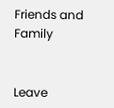Friends and Family


Leave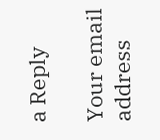a Reply

Your email address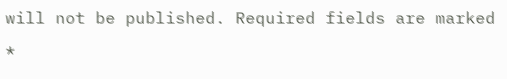will not be published. Required fields are marked *